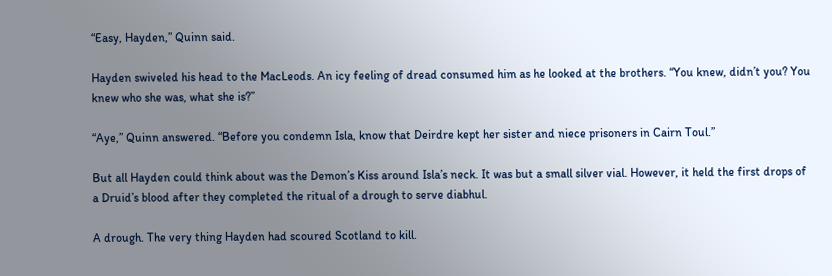“Easy, Hayden,” Quinn said.

Hayden swiveled his head to the MacLeods. An icy feeling of dread consumed him as he looked at the brothers. “You knew, didn’t you? You knew who she was, what she is?”

“Aye,” Quinn answered. “Before you condemn Isla, know that Deirdre kept her sister and niece prisoners in Cairn Toul.”

But all Hayden could think about was the Demon’s Kiss around Isla’s neck. It was but a small silver vial. However, it held the first drops of a Druid’s blood after they completed the ritual of a drough to serve diabhul.

A drough. The very thing Hayden had scoured Scotland to kill.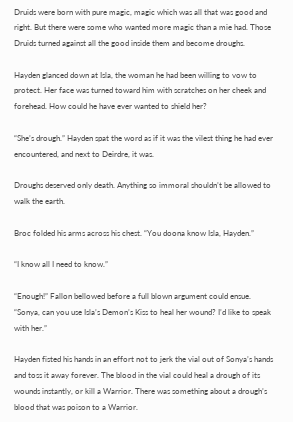Druids were born with pure magic, magic which was all that was good and right. But there were some who wanted more magic than a mie had. Those Druids turned against all the good inside them and become droughs.

Hayden glanced down at Isla, the woman he had been willing to vow to protect. Her face was turned toward him with scratches on her cheek and forehead. How could he have ever wanted to shield her?

“She’s drough.” Hayden spat the word as if it was the vilest thing he had ever encountered, and next to Deirdre, it was.

Droughs deserved only death. Anything so immoral shouldn’t be allowed to walk the earth.

Broc folded his arms across his chest. “You doona know Isla, Hayden.”

“I know all I need to know.”

“Enough!” Fallon bellowed before a full blown argument could ensue. “Sonya, can you use Isla’s Demon’s Kiss to heal her wound? I’d like to speak with her.”

Hayden fisted his hands in an effort not to jerk the vial out of Sonya’s hands and toss it away forever. The blood in the vial could heal a drough of its wounds instantly, or kill a Warrior. There was something about a drough’s blood that was poison to a Warrior.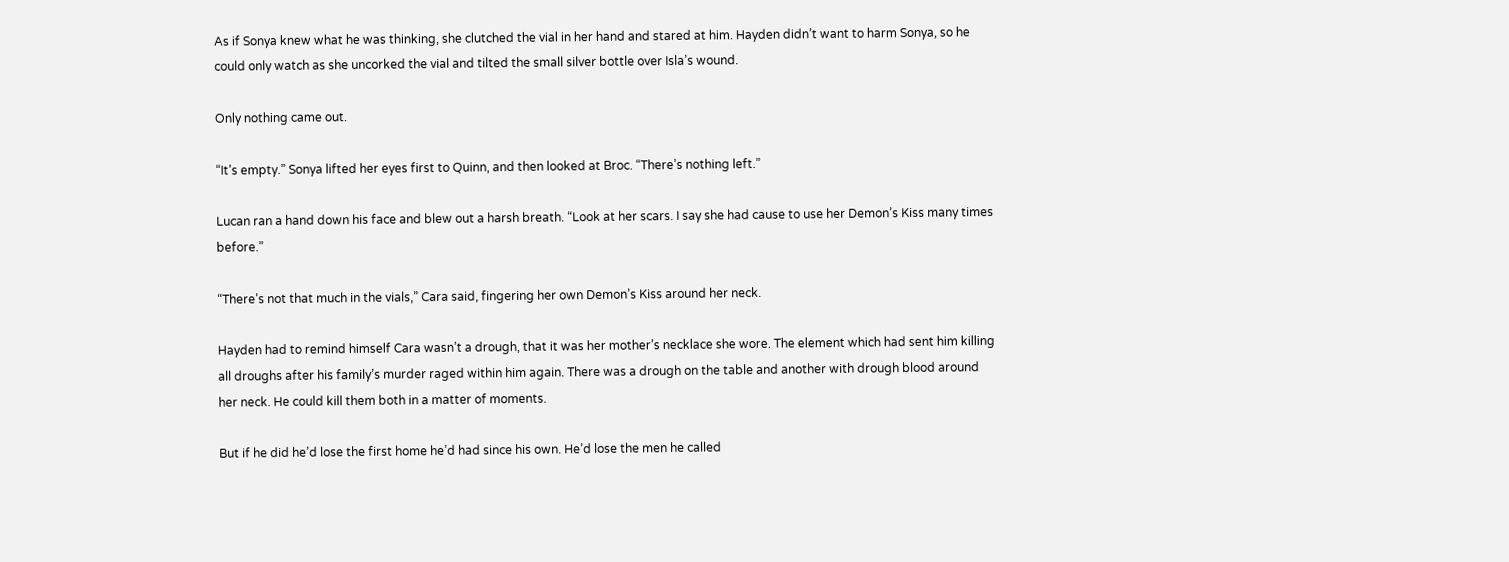As if Sonya knew what he was thinking, she clutched the vial in her hand and stared at him. Hayden didn’t want to harm Sonya, so he could only watch as she uncorked the vial and tilted the small silver bottle over Isla’s wound.

Only nothing came out.

“It’s empty.” Sonya lifted her eyes first to Quinn, and then looked at Broc. “There’s nothing left.”

Lucan ran a hand down his face and blew out a harsh breath. “Look at her scars. I say she had cause to use her Demon’s Kiss many times before.”

“There’s not that much in the vials,” Cara said, fingering her own Demon’s Kiss around her neck.

Hayden had to remind himself Cara wasn’t a drough, that it was her mother’s necklace she wore. The element which had sent him killing all droughs after his family’s murder raged within him again. There was a drough on the table and another with drough blood around her neck. He could kill them both in a matter of moments.

But if he did he’d lose the first home he’d had since his own. He’d lose the men he called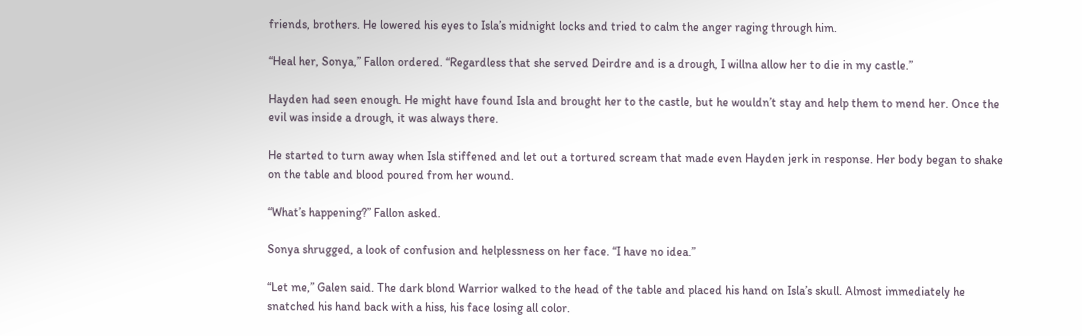friends, brothers. He lowered his eyes to Isla’s midnight locks and tried to calm the anger raging through him.

“Heal her, Sonya,” Fallon ordered. “Regardless that she served Deirdre and is a drough, I willna allow her to die in my castle.”

Hayden had seen enough. He might have found Isla and brought her to the castle, but he wouldn’t stay and help them to mend her. Once the evil was inside a drough, it was always there.

He started to turn away when Isla stiffened and let out a tortured scream that made even Hayden jerk in response. Her body began to shake on the table and blood poured from her wound.

“What’s happening?” Fallon asked.

Sonya shrugged, a look of confusion and helplessness on her face. “I have no idea.”

“Let me,” Galen said. The dark blond Warrior walked to the head of the table and placed his hand on Isla’s skull. Almost immediately he snatched his hand back with a hiss, his face losing all color.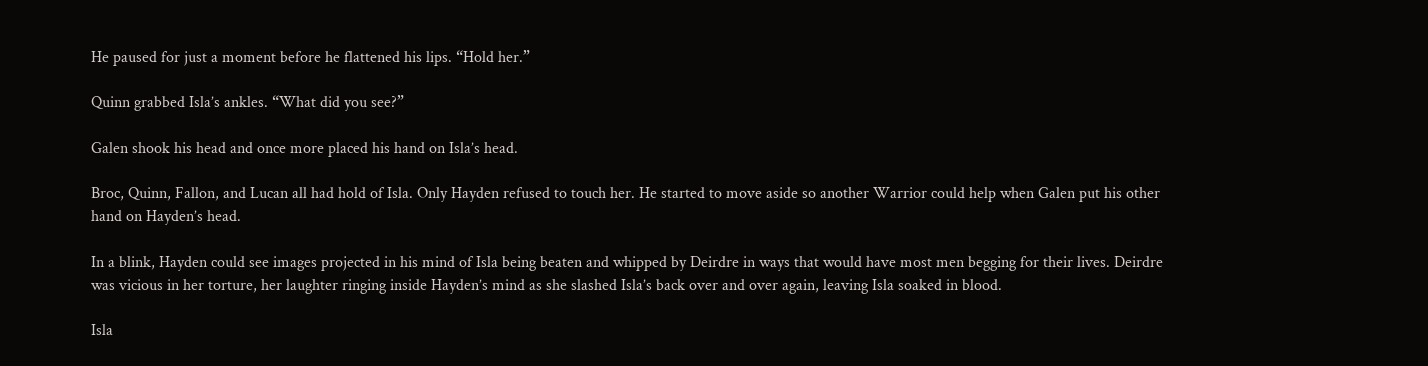He paused for just a moment before he flattened his lips. “Hold her.”

Quinn grabbed Isla’s ankles. “What did you see?”

Galen shook his head and once more placed his hand on Isla’s head.

Broc, Quinn, Fallon, and Lucan all had hold of Isla. Only Hayden refused to touch her. He started to move aside so another Warrior could help when Galen put his other hand on Hayden’s head.

In a blink, Hayden could see images projected in his mind of Isla being beaten and whipped by Deirdre in ways that would have most men begging for their lives. Deirdre was vicious in her torture, her laughter ringing inside Hayden’s mind as she slashed Isla’s back over and over again, leaving Isla soaked in blood.

Isla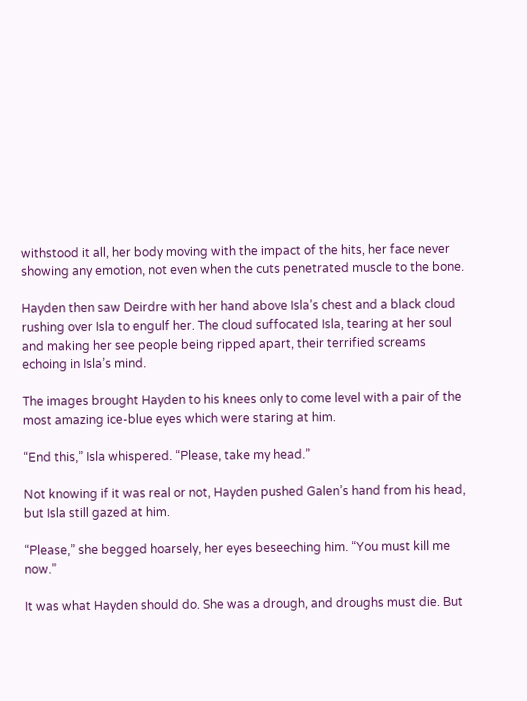withstood it all, her body moving with the impact of the hits, her face never showing any emotion, not even when the cuts penetrated muscle to the bone.

Hayden then saw Deirdre with her hand above Isla’s chest and a black cloud rushing over Isla to engulf her. The cloud suffocated Isla, tearing at her soul and making her see people being ripped apart, their terrified screams echoing in Isla’s mind.

The images brought Hayden to his knees only to come level with a pair of the most amazing ice-blue eyes which were staring at him.

“End this,” Isla whispered. “Please, take my head.”

Not knowing if it was real or not, Hayden pushed Galen’s hand from his head, but Isla still gazed at him.

“Please,” she begged hoarsely, her eyes beseeching him. “You must kill me now.”

It was what Hayden should do. She was a drough, and droughs must die. But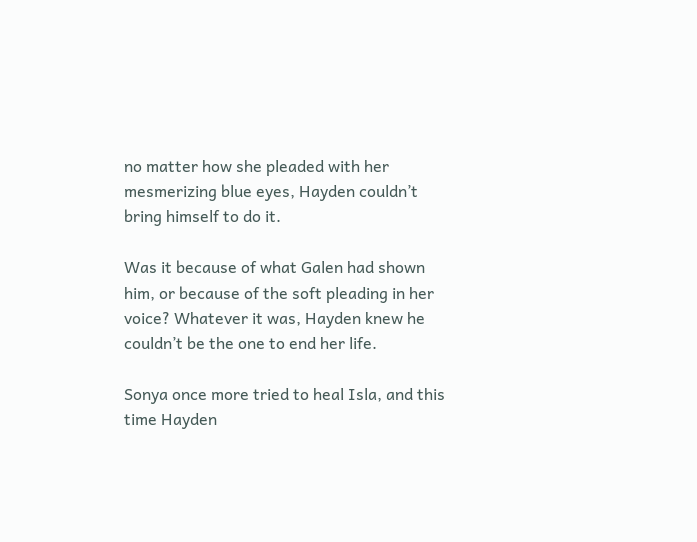no matter how she pleaded with her mesmerizing blue eyes, Hayden couldn’t bring himself to do it.

Was it because of what Galen had shown him, or because of the soft pleading in her voice? Whatever it was, Hayden knew he couldn’t be the one to end her life.

Sonya once more tried to heal Isla, and this time Hayden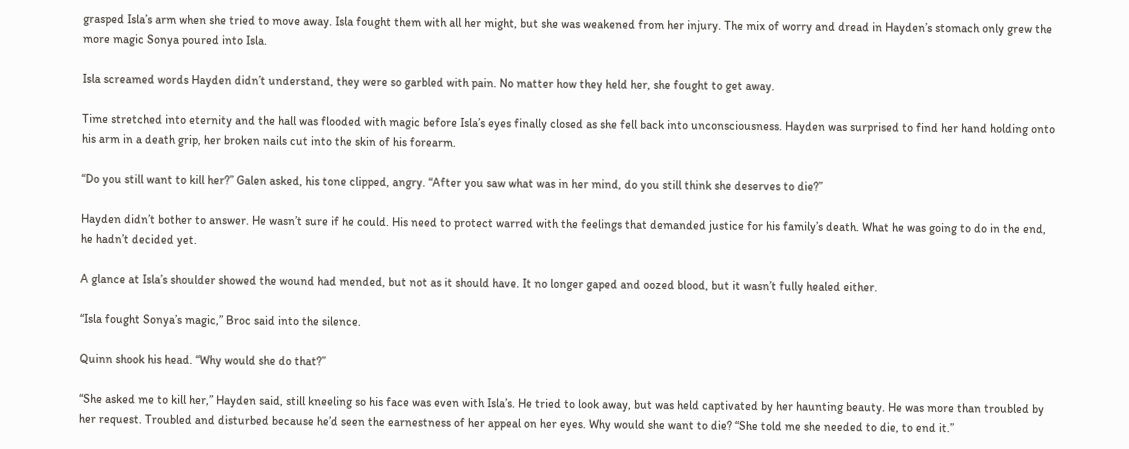grasped Isla’s arm when she tried to move away. Isla fought them with all her might, but she was weakened from her injury. The mix of worry and dread in Hayden’s stomach only grew the more magic Sonya poured into Isla.

Isla screamed words Hayden didn’t understand, they were so garbled with pain. No matter how they held her, she fought to get away.

Time stretched into eternity and the hall was flooded with magic before Isla’s eyes finally closed as she fell back into unconsciousness. Hayden was surprised to find her hand holding onto his arm in a death grip, her broken nails cut into the skin of his forearm.

“Do you still want to kill her?” Galen asked, his tone clipped, angry. “After you saw what was in her mind, do you still think she deserves to die?”

Hayden didn’t bother to answer. He wasn’t sure if he could. His need to protect warred with the feelings that demanded justice for his family’s death. What he was going to do in the end, he hadn’t decided yet.

A glance at Isla’s shoulder showed the wound had mended, but not as it should have. It no longer gaped and oozed blood, but it wasn’t fully healed either.

“Isla fought Sonya’s magic,” Broc said into the silence.

Quinn shook his head. “Why would she do that?”

“She asked me to kill her,” Hayden said, still kneeling so his face was even with Isla’s. He tried to look away, but was held captivated by her haunting beauty. He was more than troubled by her request. Troubled and disturbed because he’d seen the earnestness of her appeal on her eyes. Why would she want to die? “She told me she needed to die, to end it.”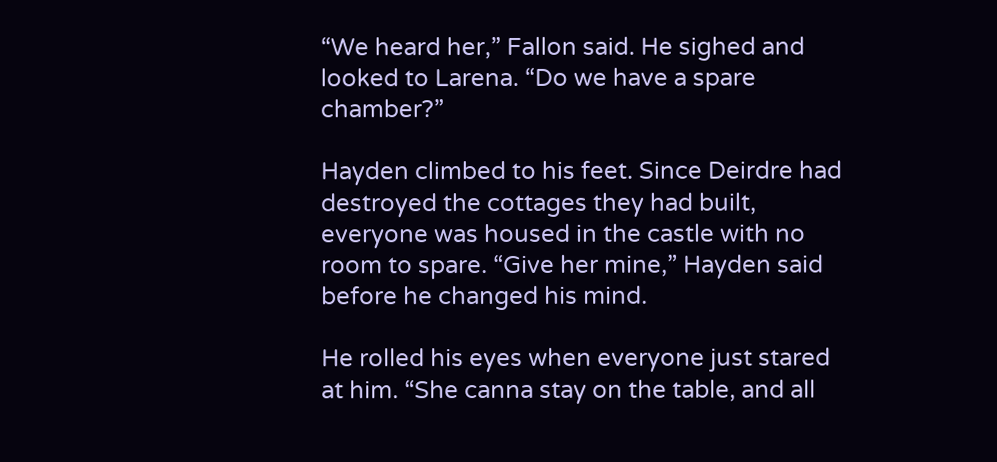“We heard her,” Fallon said. He sighed and looked to Larena. “Do we have a spare chamber?”

Hayden climbed to his feet. Since Deirdre had destroyed the cottages they had built, everyone was housed in the castle with no room to spare. “Give her mine,” Hayden said before he changed his mind.

He rolled his eyes when everyone just stared at him. “She canna stay on the table, and all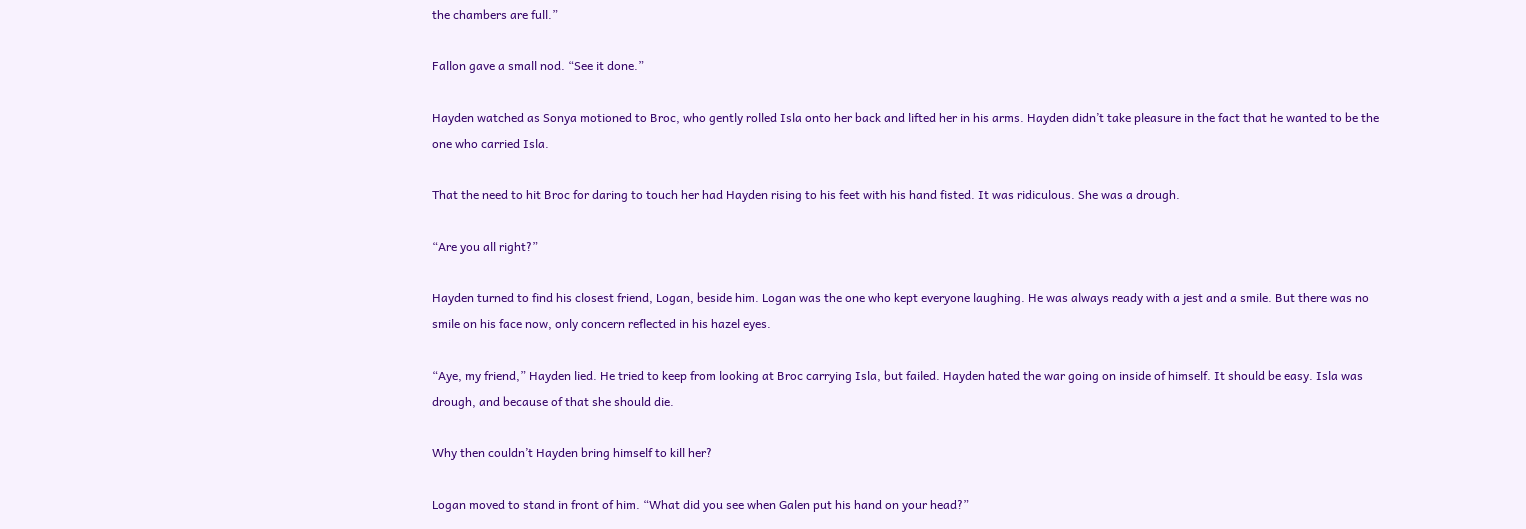the chambers are full.”

Fallon gave a small nod. “See it done.”

Hayden watched as Sonya motioned to Broc, who gently rolled Isla onto her back and lifted her in his arms. Hayden didn’t take pleasure in the fact that he wanted to be the one who carried Isla.

That the need to hit Broc for daring to touch her had Hayden rising to his feet with his hand fisted. It was ridiculous. She was a drough.

“Are you all right?”

Hayden turned to find his closest friend, Logan, beside him. Logan was the one who kept everyone laughing. He was always ready with a jest and a smile. But there was no smile on his face now, only concern reflected in his hazel eyes.

“Aye, my friend,” Hayden lied. He tried to keep from looking at Broc carrying Isla, but failed. Hayden hated the war going on inside of himself. It should be easy. Isla was drough, and because of that she should die.

Why then couldn’t Hayden bring himself to kill her?

Logan moved to stand in front of him. “What did you see when Galen put his hand on your head?”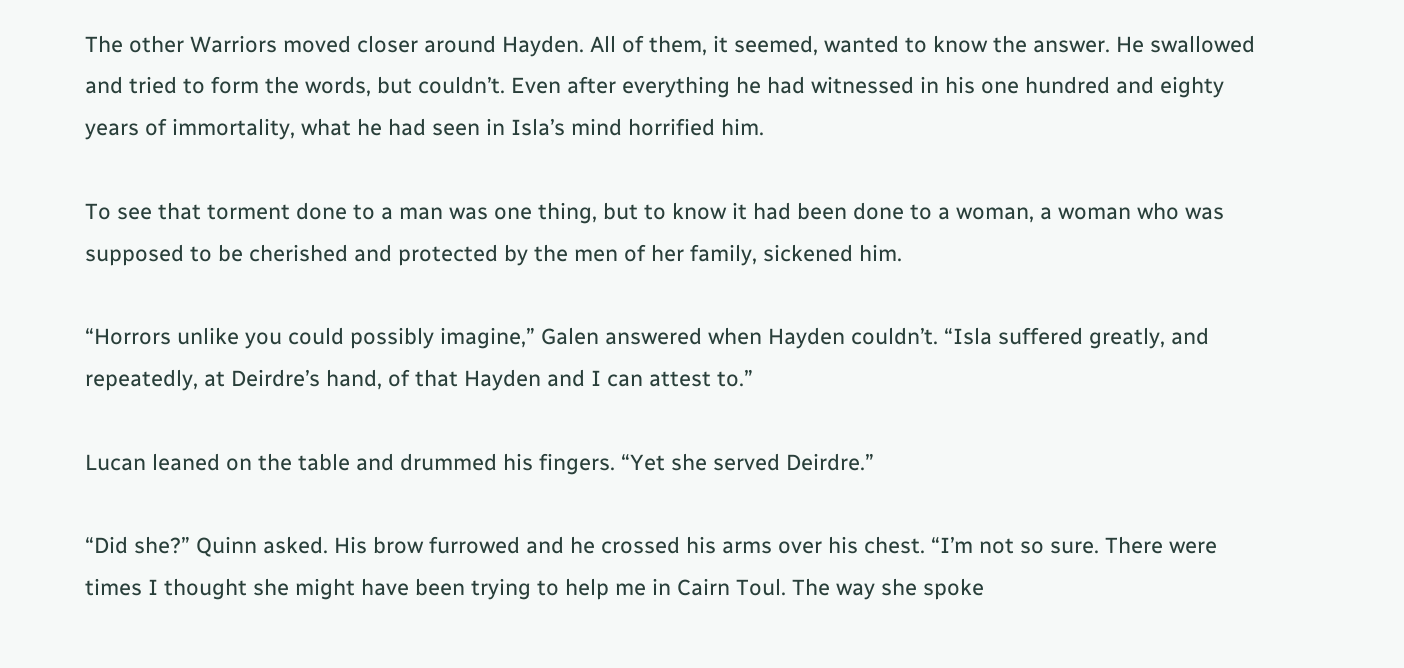The other Warriors moved closer around Hayden. All of them, it seemed, wanted to know the answer. He swallowed and tried to form the words, but couldn’t. Even after everything he had witnessed in his one hundred and eighty years of immortality, what he had seen in Isla’s mind horrified him.

To see that torment done to a man was one thing, but to know it had been done to a woman, a woman who was supposed to be cherished and protected by the men of her family, sickened him.

“Horrors unlike you could possibly imagine,” Galen answered when Hayden couldn’t. “Isla suffered greatly, and repeatedly, at Deirdre’s hand, of that Hayden and I can attest to.”

Lucan leaned on the table and drummed his fingers. “Yet she served Deirdre.”

“Did she?” Quinn asked. His brow furrowed and he crossed his arms over his chest. “I’m not so sure. There were times I thought she might have been trying to help me in Cairn Toul. The way she spoke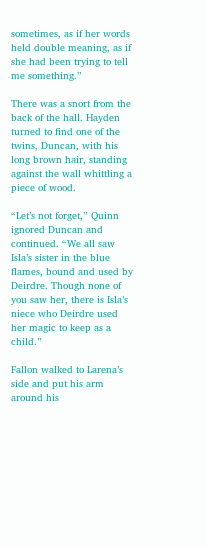sometimes, as if her words held double meaning, as if she had been trying to tell me something.”

There was a snort from the back of the hall. Hayden turned to find one of the twins, Duncan, with his long brown hair, standing against the wall whittling a piece of wood.

“Let’s not forget,” Quinn ignored Duncan and continued. “We all saw Isla’s sister in the blue flames, bound and used by Deirdre. Though none of you saw her, there is Isla’s niece who Deirdre used her magic to keep as a child.”

Fallon walked to Larena’s side and put his arm around his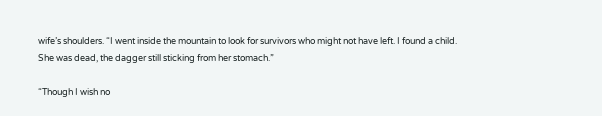wife’s shoulders. “I went inside the mountain to look for survivors who might not have left. I found a child. She was dead, the dagger still sticking from her stomach.”

“Though I wish no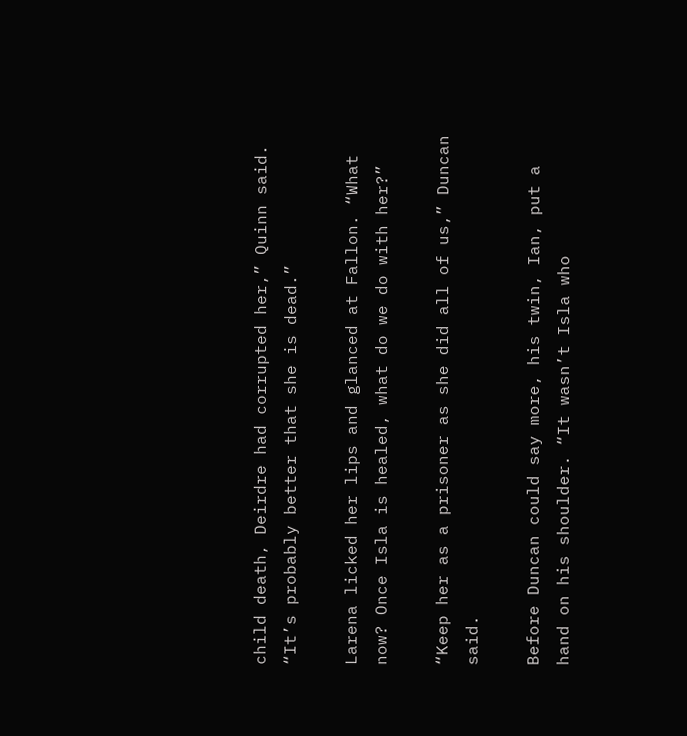child death, Deirdre had corrupted her,” Quinn said. “It’s probably better that she is dead.”

Larena licked her lips and glanced at Fallon. “What now? Once Isla is healed, what do we do with her?”

“Keep her as a prisoner as she did all of us,” Duncan said.

Before Duncan could say more, his twin, Ian, put a hand on his shoulder. “It wasn’t Isla who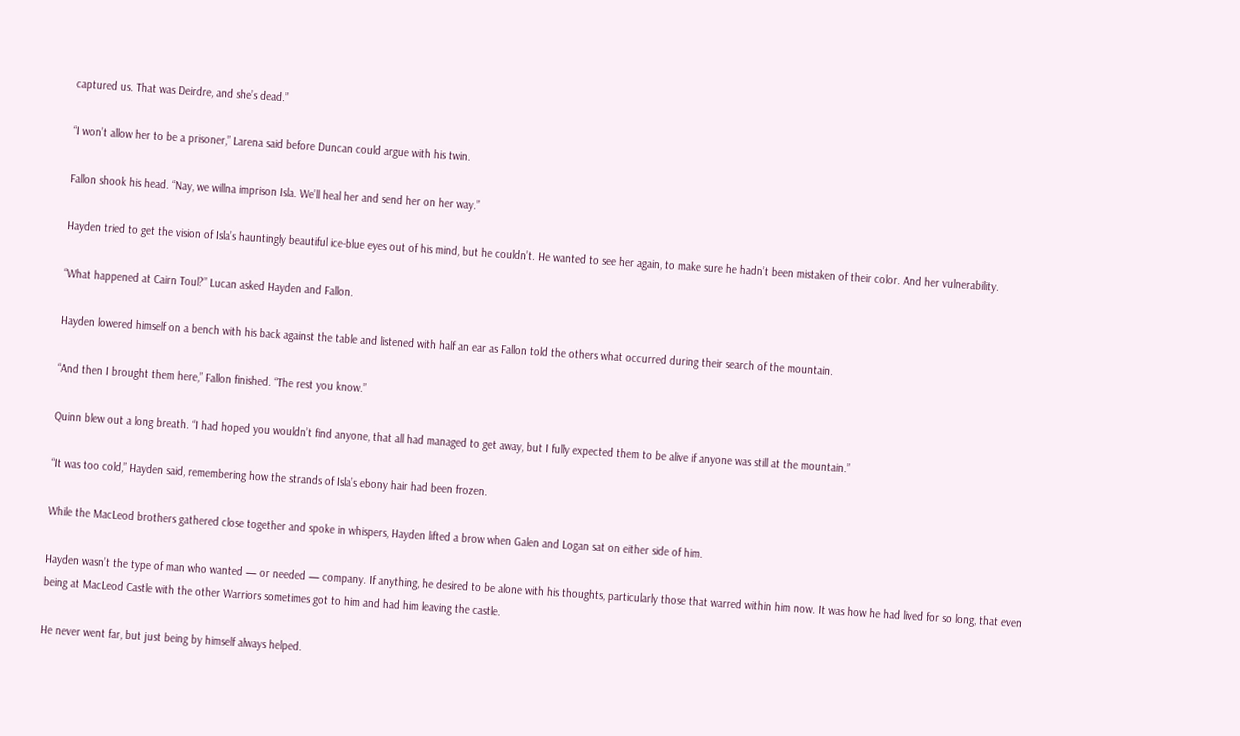captured us. That was Deirdre, and she’s dead.”

“I won’t allow her to be a prisoner,” Larena said before Duncan could argue with his twin.

Fallon shook his head. “Nay, we willna imprison Isla. We’ll heal her and send her on her way.”

Hayden tried to get the vision of Isla’s hauntingly beautiful ice-blue eyes out of his mind, but he couldn’t. He wanted to see her again, to make sure he hadn’t been mistaken of their color. And her vulnerability.

“What happened at Cairn Toul?” Lucan asked Hayden and Fallon.

Hayden lowered himself on a bench with his back against the table and listened with half an ear as Fallon told the others what occurred during their search of the mountain.

“And then I brought them here,” Fallon finished. “The rest you know.”

Quinn blew out a long breath. “I had hoped you wouldn’t find anyone, that all had managed to get away, but I fully expected them to be alive if anyone was still at the mountain.”

“It was too cold,” Hayden said, remembering how the strands of Isla’s ebony hair had been frozen.

While the MacLeod brothers gathered close together and spoke in whispers, Hayden lifted a brow when Galen and Logan sat on either side of him.

Hayden wasn’t the type of man who wanted — or needed — company. If anything, he desired to be alone with his thoughts, particularly those that warred within him now. It was how he had lived for so long, that even being at MacLeod Castle with the other Warriors sometimes got to him and had him leaving the castle.

He never went far, but just being by himself always helped.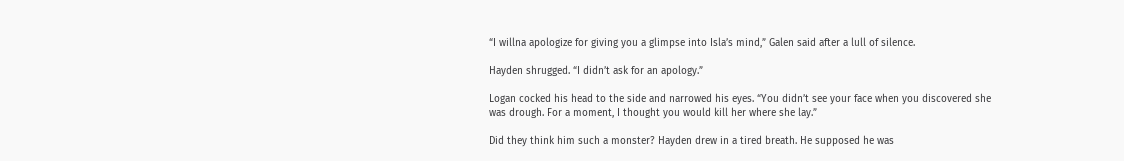“I willna apologize for giving you a glimpse into Isla’s mind,” Galen said after a lull of silence.

Hayden shrugged. “I didn’t ask for an apology.”

Logan cocked his head to the side and narrowed his eyes. “You didn’t see your face when you discovered she was drough. For a moment, I thought you would kill her where she lay.”

Did they think him such a monster? Hayden drew in a tired breath. He supposed he was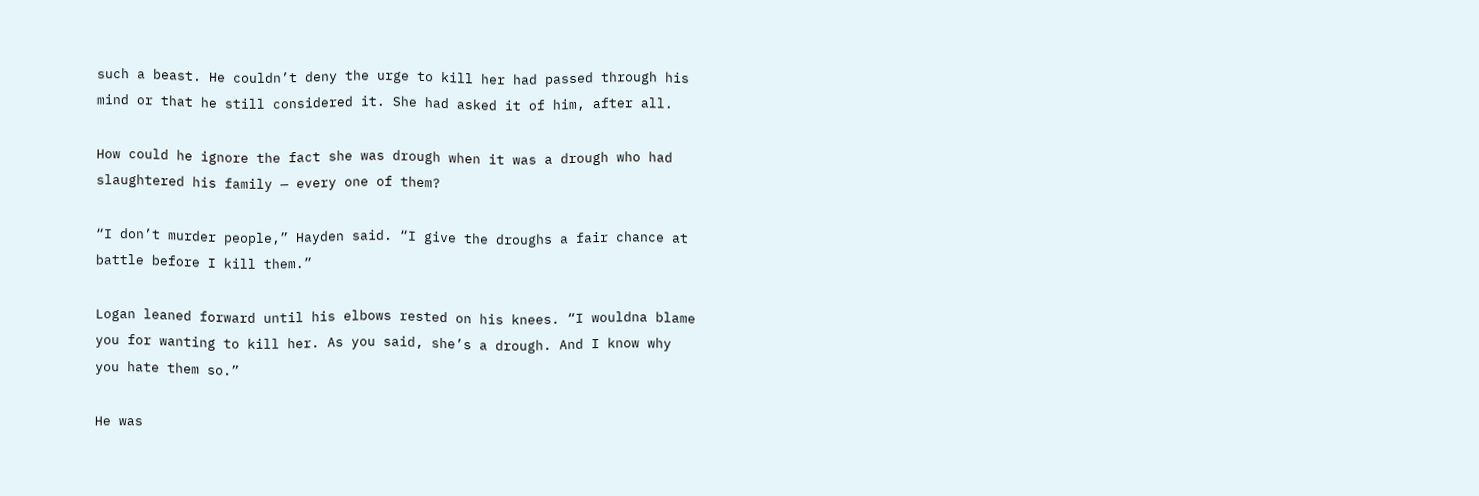such a beast. He couldn’t deny the urge to kill her had passed through his mind or that he still considered it. She had asked it of him, after all.

How could he ignore the fact she was drough when it was a drough who had slaughtered his family — every one of them?

“I don’t murder people,” Hayden said. “I give the droughs a fair chance at battle before I kill them.”

Logan leaned forward until his elbows rested on his knees. “I wouldna blame you for wanting to kill her. As you said, she’s a drough. And I know why you hate them so.”

He was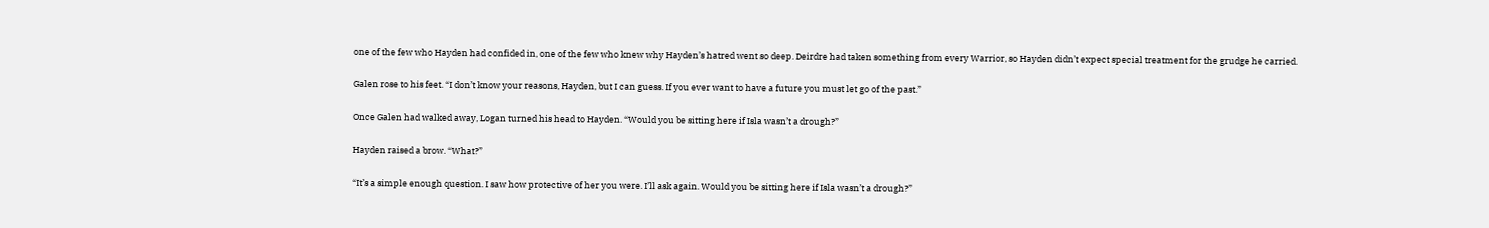one of the few who Hayden had confided in, one of the few who knew why Hayden’s hatred went so deep. Deirdre had taken something from every Warrior, so Hayden didn’t expect special treatment for the grudge he carried.

Galen rose to his feet. “I don’t know your reasons, Hayden, but I can guess. If you ever want to have a future you must let go of the past.”

Once Galen had walked away, Logan turned his head to Hayden. “Would you be sitting here if Isla wasn’t a drough?”

Hayden raised a brow. “What?”

“It’s a simple enough question. I saw how protective of her you were. I’ll ask again. Would you be sitting here if Isla wasn’t a drough?”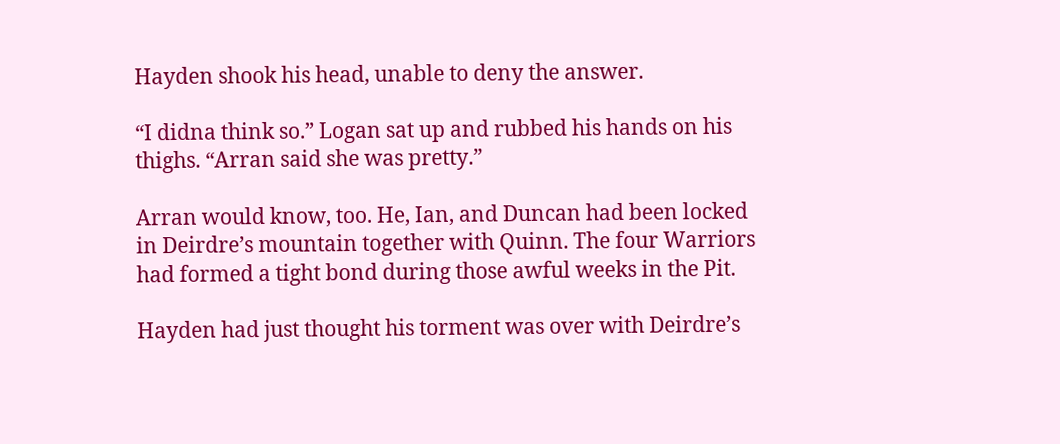Hayden shook his head, unable to deny the answer.

“I didna think so.” Logan sat up and rubbed his hands on his thighs. “Arran said she was pretty.”

Arran would know, too. He, Ian, and Duncan had been locked in Deirdre’s mountain together with Quinn. The four Warriors had formed a tight bond during those awful weeks in the Pit.

Hayden had just thought his torment was over with Deirdre’s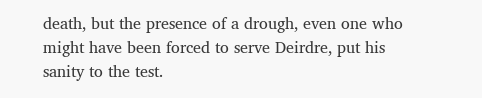death, but the presence of a drough, even one who might have been forced to serve Deirdre, put his sanity to the test.